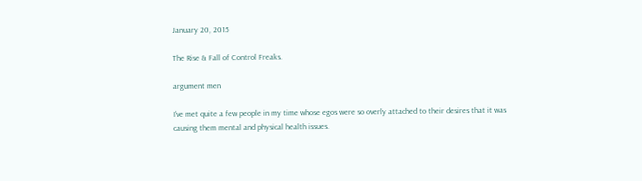January 20, 2015

The Rise & Fall of Control Freaks.

argument men

I’ve met quite a few people in my time whose egos were so overly attached to their desires that it was causing them mental and physical health issues.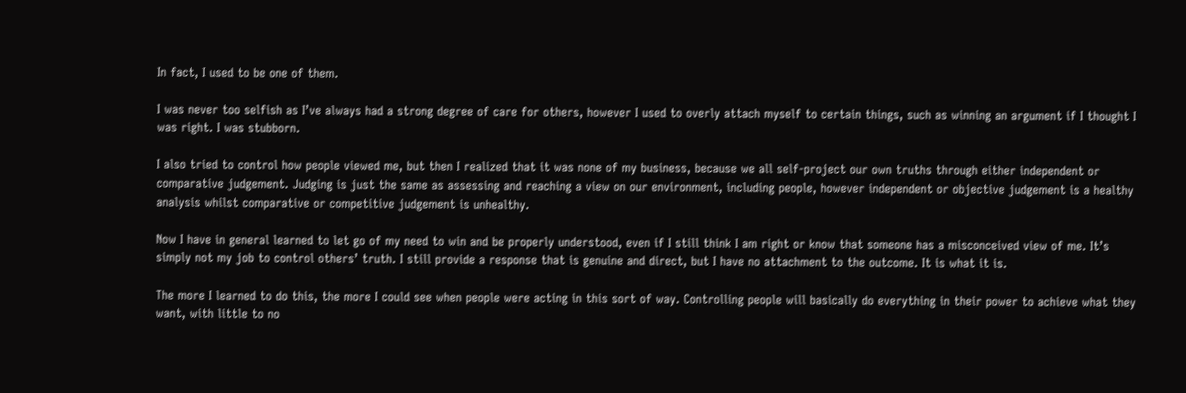In fact, I used to be one of them.

I was never too selfish as I’ve always had a strong degree of care for others, however I used to overly attach myself to certain things, such as winning an argument if I thought I was right. I was stubborn.

I also tried to control how people viewed me, but then I realized that it was none of my business, because we all self-project our own truths through either independent or comparative judgement. Judging is just the same as assessing and reaching a view on our environment, including people, however independent or objective judgement is a healthy analysis whilst comparative or competitive judgement is unhealthy.

Now I have in general learned to let go of my need to win and be properly understood, even if I still think I am right or know that someone has a misconceived view of me. It’s simply not my job to control others’ truth. I still provide a response that is genuine and direct, but I have no attachment to the outcome. It is what it is.

The more I learned to do this, the more I could see when people were acting in this sort of way. Controlling people will basically do everything in their power to achieve what they want, with little to no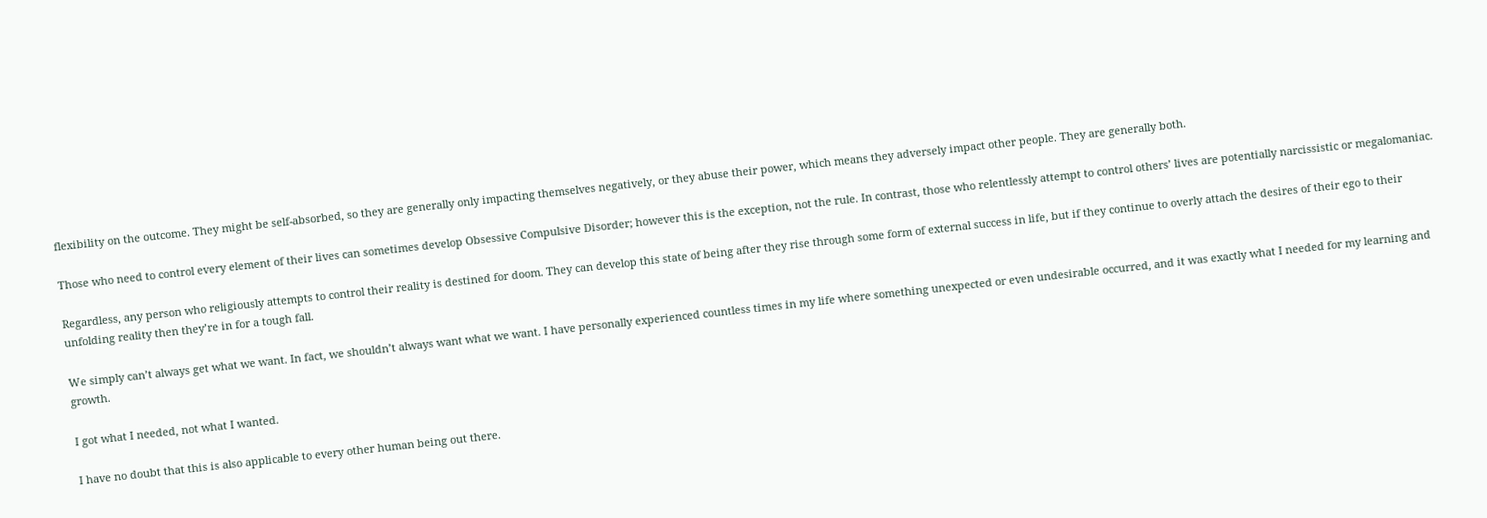flexibility on the outcome. They might be self-absorbed, so they are generally only impacting themselves negatively, or they abuse their power, which means they adversely impact other people. They are generally both.

Those who need to control every element of their lives can sometimes develop Obsessive Compulsive Disorder; however this is the exception, not the rule. In contrast, those who relentlessly attempt to control others’ lives are potentially narcissistic or megalomaniac.

Regardless, any person who religiously attempts to control their reality is destined for doom. They can develop this state of being after they rise through some form of external success in life, but if they continue to overly attach the desires of their ego to their unfolding reality then they’re in for a tough fall.

We simply can’t always get what we want. In fact, we shouldn’t always want what we want. I have personally experienced countless times in my life where something unexpected or even undesirable occurred, and it was exactly what I needed for my learning and growth.

I got what I needed, not what I wanted.

I have no doubt that this is also applicable to every other human being out there.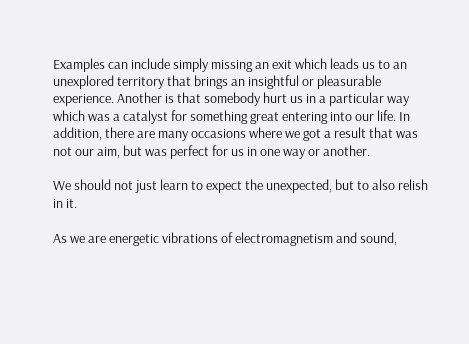Examples can include simply missing an exit which leads us to an unexplored territory that brings an insightful or pleasurable experience. Another is that somebody hurt us in a particular way which was a catalyst for something great entering into our life. In addition, there are many occasions where we got a result that was not our aim, but was perfect for us in one way or another.

We should not just learn to expect the unexpected, but to also relish in it.

As we are energetic vibrations of electromagnetism and sound,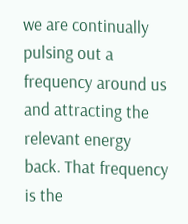we are continually pulsing out a frequency around us and attracting the relevant energy back. That frequency is the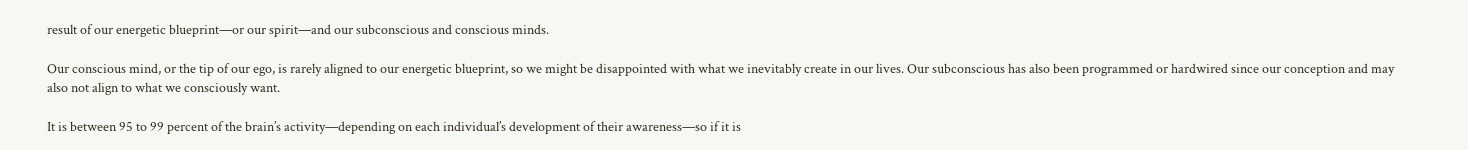result of our energetic blueprint—or our spirit—and our subconscious and conscious minds.

Our conscious mind, or the tip of our ego, is rarely aligned to our energetic blueprint, so we might be disappointed with what we inevitably create in our lives. Our subconscious has also been programmed or hardwired since our conception and may also not align to what we consciously want.

It is between 95 to 99 percent of the brain’s activity—depending on each individual’s development of their awareness—so if it is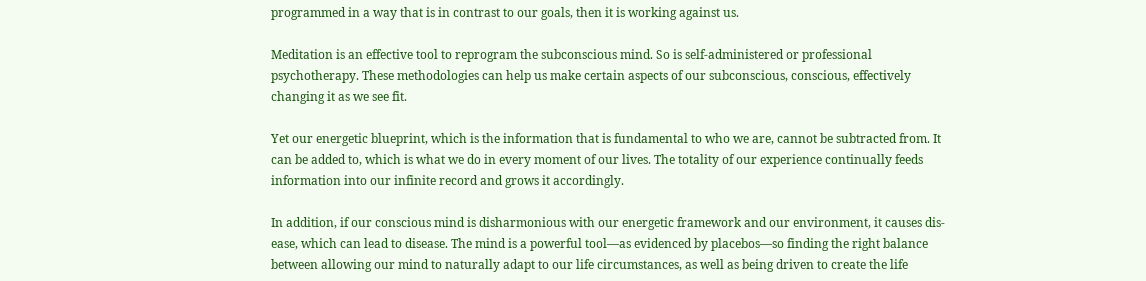programmed in a way that is in contrast to our goals, then it is working against us.

Meditation is an effective tool to reprogram the subconscious mind. So is self-administered or professional psychotherapy. These methodologies can help us make certain aspects of our subconscious, conscious, effectively changing it as we see fit.

Yet our energetic blueprint, which is the information that is fundamental to who we are, cannot be subtracted from. It can be added to, which is what we do in every moment of our lives. The totality of our experience continually feeds information into our infinite record and grows it accordingly.

In addition, if our conscious mind is disharmonious with our energetic framework and our environment, it causes dis-ease, which can lead to disease. The mind is a powerful tool—as evidenced by placebos—so finding the right balance between allowing our mind to naturally adapt to our life circumstances, as well as being driven to create the life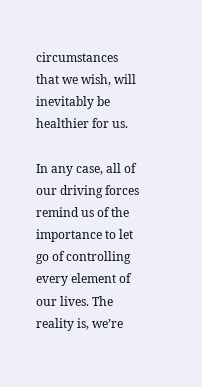circumstances that we wish, will inevitably be healthier for us.

In any case, all of our driving forces remind us of the importance to let go of controlling every element of our lives. The reality is, we’re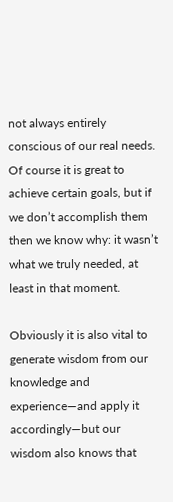not always entirely conscious of our real needs. Of course it is great to achieve certain goals, but if we don’t accomplish them then we know why: it wasn’t what we truly needed, at least in that moment.

Obviously it is also vital to generate wisdom from our knowledge and experience—and apply it accordingly—but our wisdom also knows that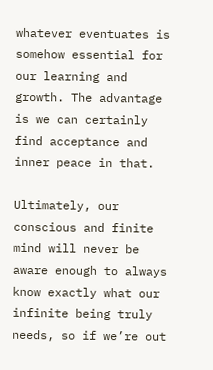whatever eventuates is somehow essential for our learning and growth. The advantage is we can certainly find acceptance and inner peace in that.

Ultimately, our conscious and finite mind will never be aware enough to always know exactly what our infinite being truly needs, so if we’re out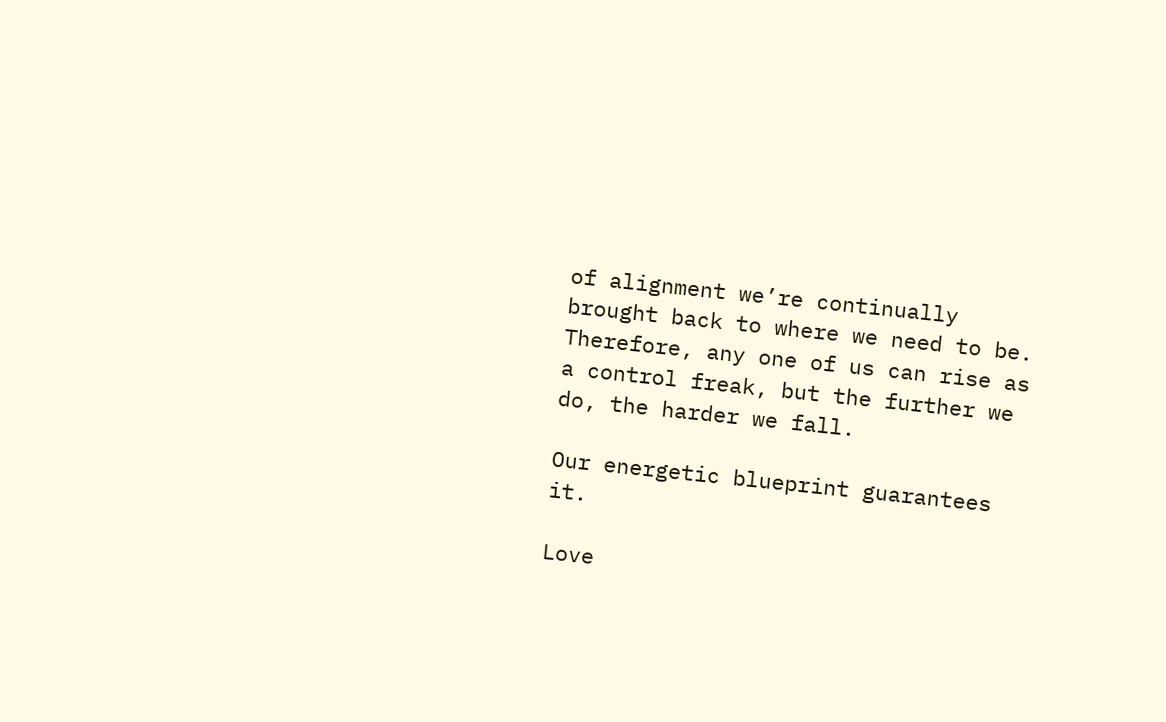of alignment we’re continually brought back to where we need to be. Therefore, any one of us can rise as a control freak, but the further we do, the harder we fall.

Our energetic blueprint guarantees it.

Love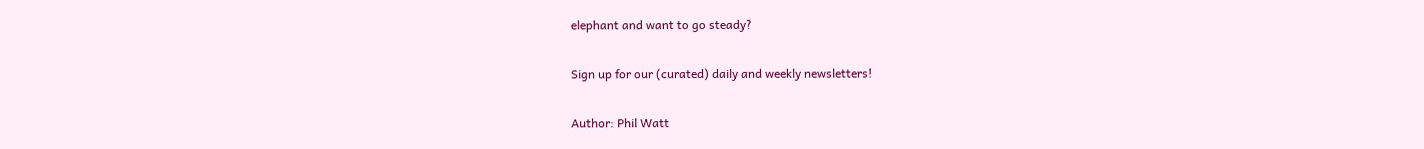elephant and want to go steady?

Sign up for our (curated) daily and weekly newsletters!

Author: Phil Watt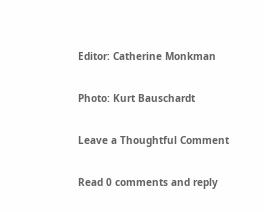Editor: Catherine Monkman

Photo: Kurt Bauschardt

Leave a Thoughtful Comment

Read 0 comments and reply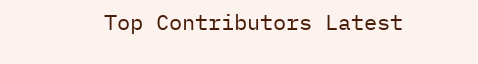Top Contributors Latest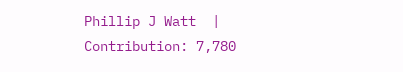Phillip J Watt  |  Contribution: 7,780